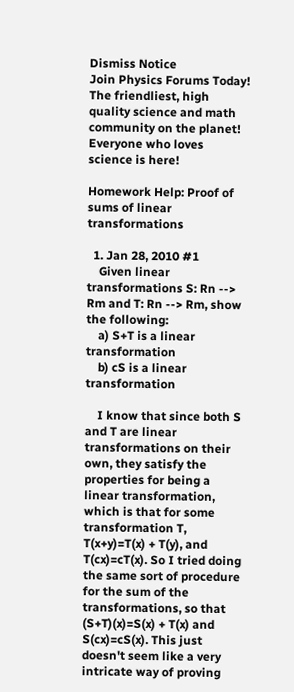Dismiss Notice
Join Physics Forums Today!
The friendliest, high quality science and math community on the planet! Everyone who loves science is here!

Homework Help: Proof of sums of linear transformations

  1. Jan 28, 2010 #1
    Given linear transformations S: Rn --> Rm and T: Rn --> Rm, show the following:
    a) S+T is a linear transformation
    b) cS is a linear transformation

    I know that since both S and T are linear transformations on their own, they satisfy the properties for being a linear transformation, which is that for some transformation T, T(x+y)=T(x) + T(y), and T(cx)=cT(x). So I tried doing the same sort of procedure for the sum of the transformations, so that (S+T)(x)=S(x) + T(x) and S(cx)=cS(x). This just doesn't seem like a very intricate way of proving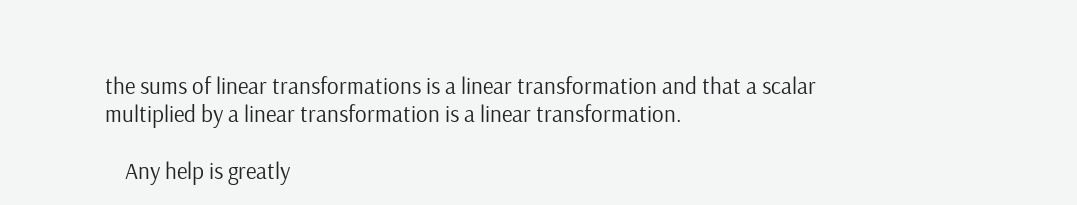the sums of linear transformations is a linear transformation and that a scalar multiplied by a linear transformation is a linear transformation.

    Any help is greatly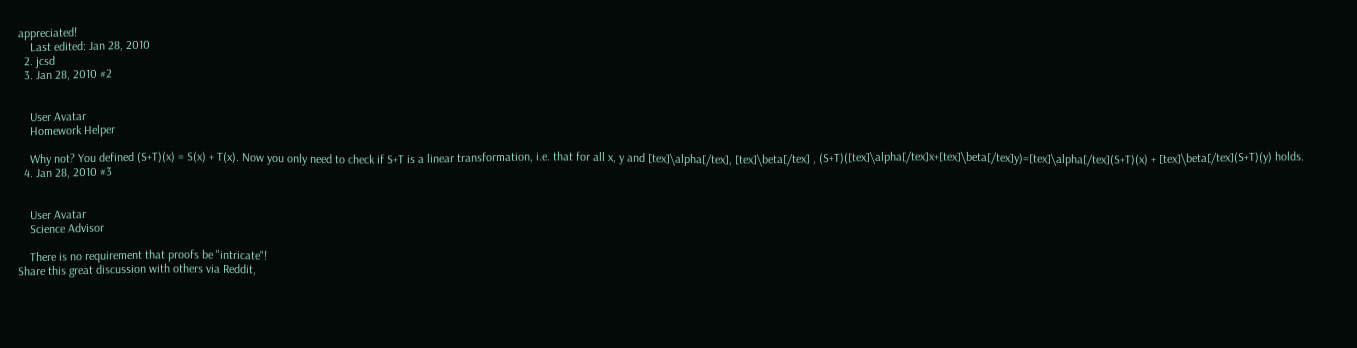appreciated!
    Last edited: Jan 28, 2010
  2. jcsd
  3. Jan 28, 2010 #2


    User Avatar
    Homework Helper

    Why not? You defined (S+T)(x) = S(x) + T(x). Now you only need to check if S+T is a linear transformation, i.e. that for all x, y and [tex]\alpha[/tex], [tex]\beta[/tex] , (S+T)([tex]\alpha[/tex]x+[tex]\beta[/tex]y)=[tex]\alpha[/tex](S+T)(x) + [tex]\beta[/tex](S+T)(y) holds.
  4. Jan 28, 2010 #3


    User Avatar
    Science Advisor

    There is no requirement that proofs be "intricate"!
Share this great discussion with others via Reddit,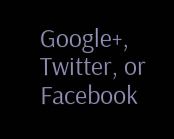Google+, Twitter, or Facebook